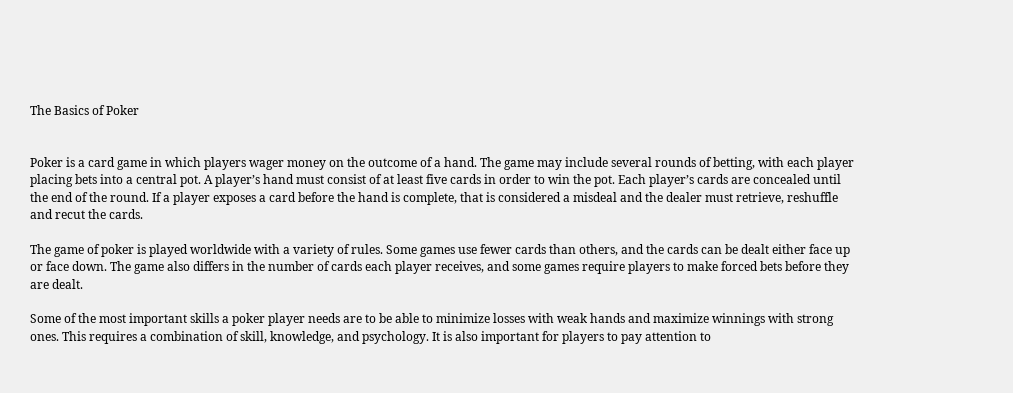The Basics of Poker


Poker is a card game in which players wager money on the outcome of a hand. The game may include several rounds of betting, with each player placing bets into a central pot. A player’s hand must consist of at least five cards in order to win the pot. Each player’s cards are concealed until the end of the round. If a player exposes a card before the hand is complete, that is considered a misdeal and the dealer must retrieve, reshuffle and recut the cards.

The game of poker is played worldwide with a variety of rules. Some games use fewer cards than others, and the cards can be dealt either face up or face down. The game also differs in the number of cards each player receives, and some games require players to make forced bets before they are dealt.

Some of the most important skills a poker player needs are to be able to minimize losses with weak hands and maximize winnings with strong ones. This requires a combination of skill, knowledge, and psychology. It is also important for players to pay attention to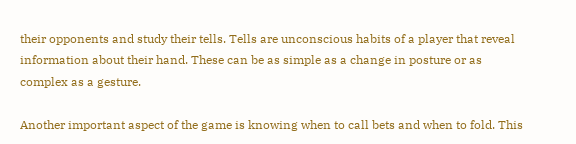their opponents and study their tells. Tells are unconscious habits of a player that reveal information about their hand. These can be as simple as a change in posture or as complex as a gesture.

Another important aspect of the game is knowing when to call bets and when to fold. This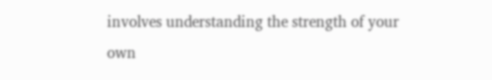involves understanding the strength of your own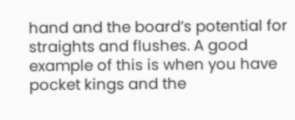hand and the board’s potential for straights and flushes. A good example of this is when you have pocket kings and the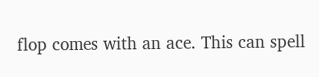flop comes with an ace. This can spell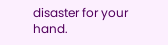disaster for your hand.